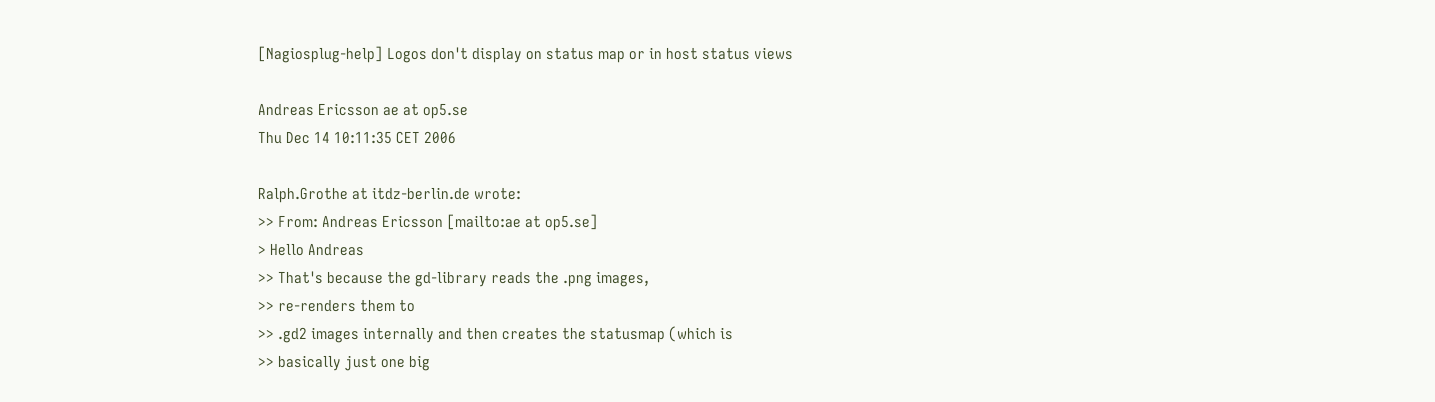[Nagiosplug-help] Logos don't display on status map or in host status views

Andreas Ericsson ae at op5.se
Thu Dec 14 10:11:35 CET 2006

Ralph.Grothe at itdz-berlin.de wrote:
>> From: Andreas Ericsson [mailto:ae at op5.se]
> Hello Andreas
>> That's because the gd-library reads the .png images,
>> re-renders them to
>> .gd2 images internally and then creates the statusmap (which is
>> basically just one big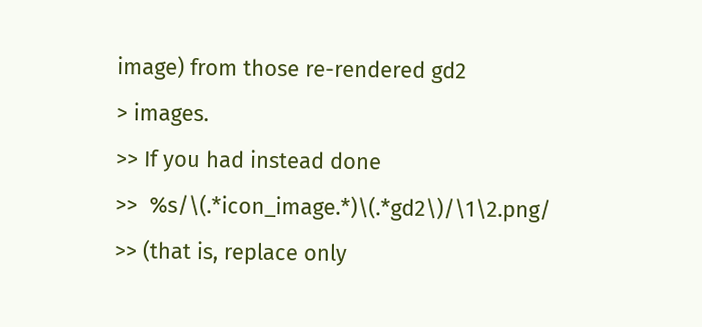image) from those re-rendered gd2
> images.
>> If you had instead done
>>  %s/\(.*icon_image.*)\(.*gd2\)/\1\2.png/
>> (that is, replace only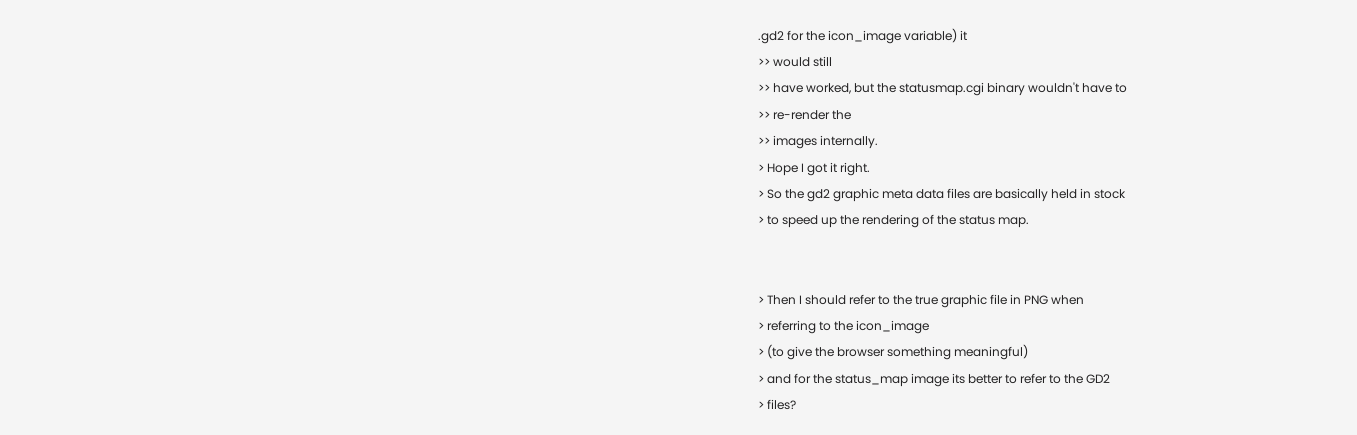.gd2 for the icon_image variable) it
>> would still
>> have worked, but the statusmap.cgi binary wouldn't have to
>> re-render the
>> images internally.
> Hope I got it right.
> So the gd2 graphic meta data files are basically held in stock
> to speed up the rendering of the status map.


> Then I should refer to the true graphic file in PNG when
> referring to the icon_image
> (to give the browser something meaningful)
> and for the status_map image its better to refer to the GD2
> files?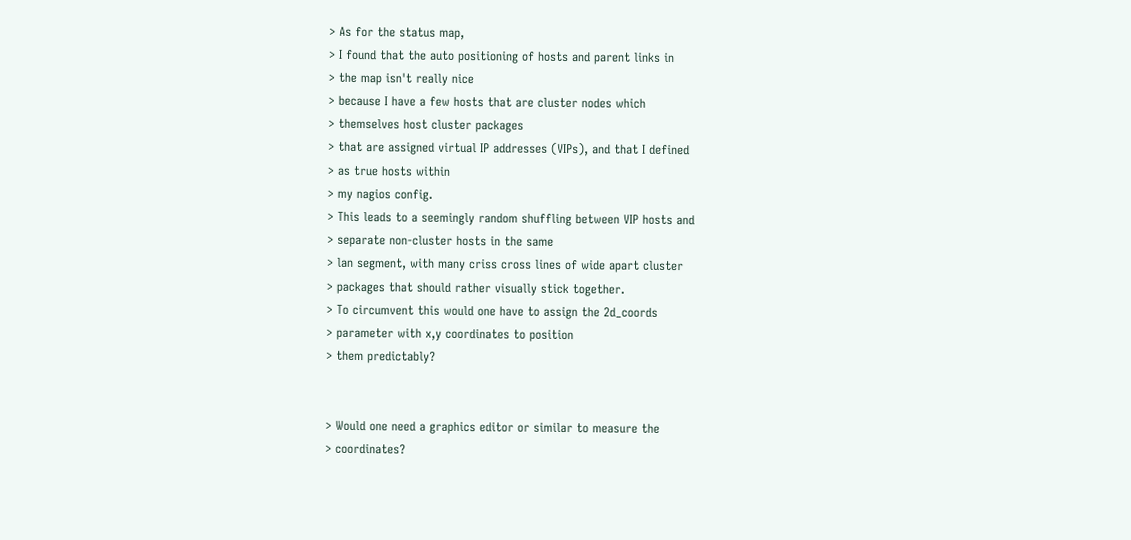> As for the status map,
> I found that the auto positioning of hosts and parent links in
> the map isn't really nice
> because I have a few hosts that are cluster nodes which
> themselves host cluster packages
> that are assigned virtual IP addresses (VIPs), and that I defined
> as true hosts within
> my nagios config.
> This leads to a seemingly random shuffling between VIP hosts and
> separate non-cluster hosts in the same
> lan segment, with many criss cross lines of wide apart cluster
> packages that should rather visually stick together.
> To circumvent this would one have to assign the 2d_coords
> parameter with x,y coordinates to position
> them predictably?


> Would one need a graphics editor or similar to measure the
> coordinates?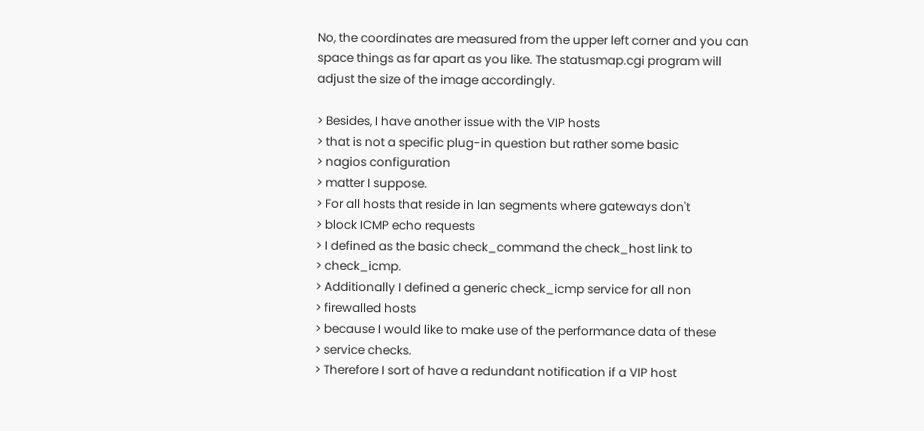No, the coordinates are measured from the upper left corner and you can
space things as far apart as you like. The statusmap.cgi program will
adjust the size of the image accordingly.

> Besides, I have another issue with the VIP hosts
> that is not a specific plug-in question but rather some basic
> nagios configuration
> matter I suppose.
> For all hosts that reside in lan segments where gateways don't
> block ICMP echo requests
> I defined as the basic check_command the check_host link to
> check_icmp.
> Additionally I defined a generic check_icmp service for all non
> firewalled hosts
> because I would like to make use of the performance data of these
> service checks.
> Therefore I sort of have a redundant notification if a VIP host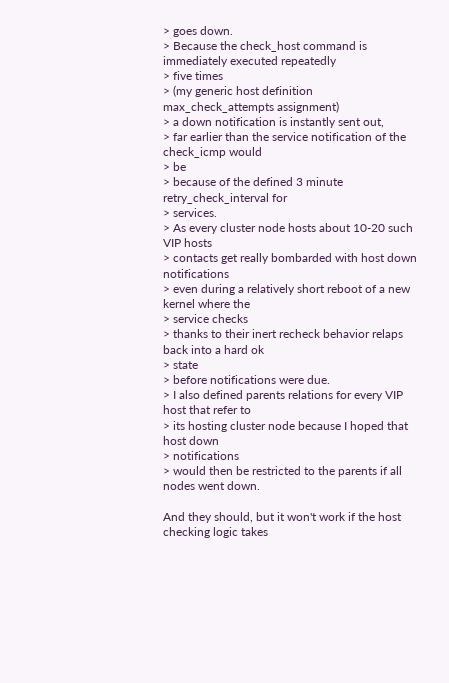> goes down.
> Because the check_host command is immediately executed repeatedly
> five times
> (my generic host definition max_check_attempts assignment)
> a down notification is instantly sent out,
> far earlier than the service notification of the check_icmp would
> be
> because of the defined 3 minute retry_check_interval for
> services.
> As every cluster node hosts about 10-20 such VIP hosts
> contacts get really bombarded with host down notifications
> even during a relatively short reboot of a new kernel where the
> service checks
> thanks to their inert recheck behavior relaps back into a hard ok
> state
> before notifications were due.
> I also defined parents relations for every VIP host that refer to
> its hosting cluster node because I hoped that host down
> notifications
> would then be restricted to the parents if all nodes went down.

And they should, but it won't work if the host checking logic takes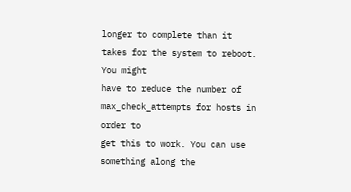longer to complete than it takes for the system to reboot. You might
have to reduce the number of max_check_attempts for hosts in order to
get this to work. You can use something along the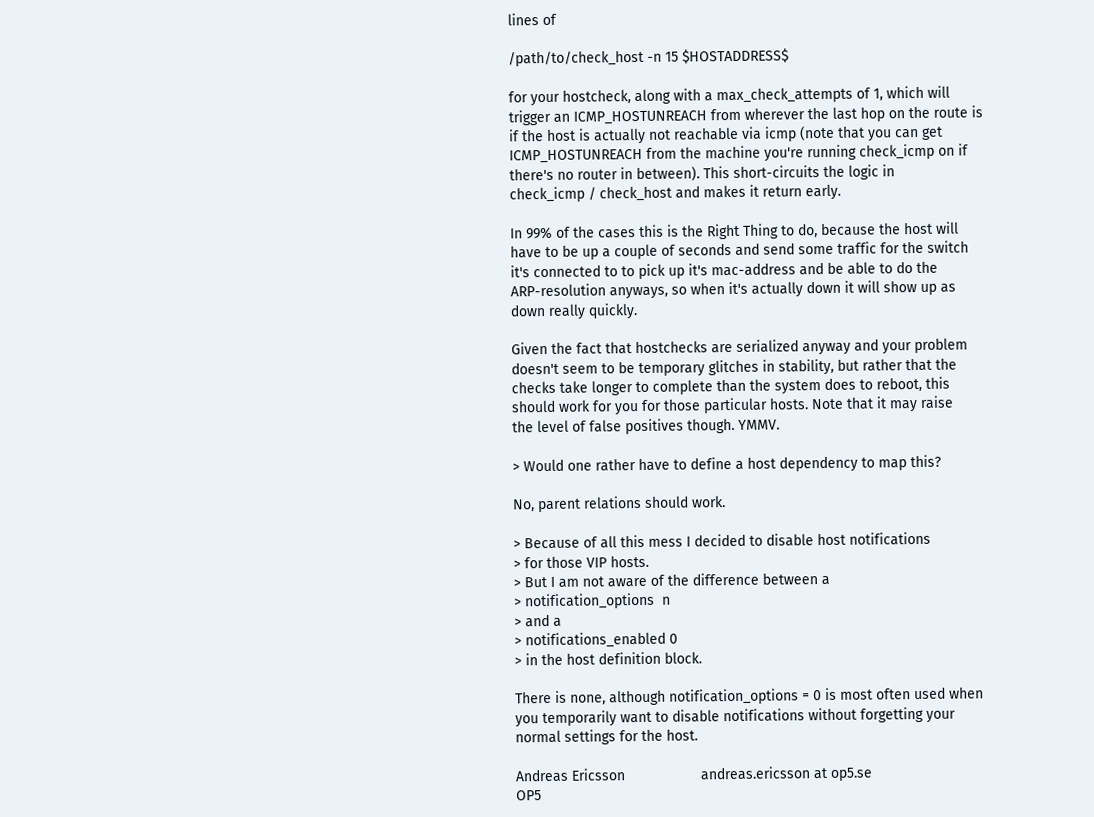lines of

/path/to/check_host -n 15 $HOSTADDRESS$

for your hostcheck, along with a max_check_attempts of 1, which will
trigger an ICMP_HOSTUNREACH from wherever the last hop on the route is
if the host is actually not reachable via icmp (note that you can get
ICMP_HOSTUNREACH from the machine you're running check_icmp on if
there's no router in between). This short-circuits the logic in
check_icmp / check_host and makes it return early.

In 99% of the cases this is the Right Thing to do, because the host will
have to be up a couple of seconds and send some traffic for the switch
it's connected to to pick up it's mac-address and be able to do the
ARP-resolution anyways, so when it's actually down it will show up as
down really quickly.

Given the fact that hostchecks are serialized anyway and your problem
doesn't seem to be temporary glitches in stability, but rather that the
checks take longer to complete than the system does to reboot, this
should work for you for those particular hosts. Note that it may raise
the level of false positives though. YMMV.

> Would one rather have to define a host dependency to map this?

No, parent relations should work.

> Because of all this mess I decided to disable host notifications
> for those VIP hosts.
> But I am not aware of the difference between a
> notification_options  n
> and a
> notifications_enabled 0
> in the host definition block.

There is none, although notification_options = 0 is most often used when
you temporarily want to disable notifications without forgetting your
normal settings for the host.

Andreas Ericsson                   andreas.ericsson at op5.se
OP5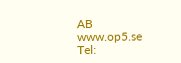AB                             www.op5.se
Tel: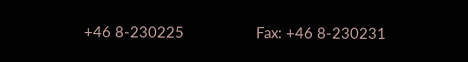+46 8-230225                  Fax: +46 8-230231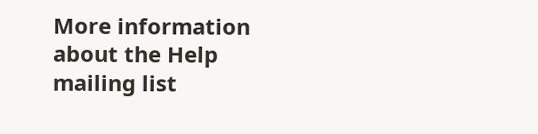More information about the Help mailing list